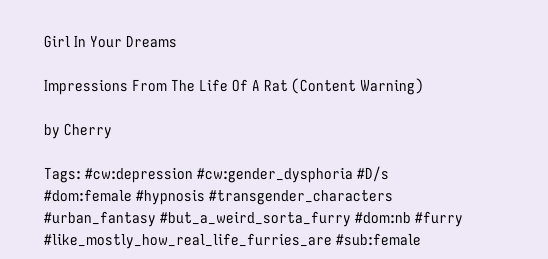Girl In Your Dreams

Impressions From The Life Of A Rat (Content Warning)

by Cherry

Tags: #cw:depression #cw:gender_dysphoria #D/s #dom:female #hypnosis #transgender_characters #urban_fantasy #but_a_weird_sorta_furry #dom:nb #furry #like_mostly_how_real_life_furries_are #sub:female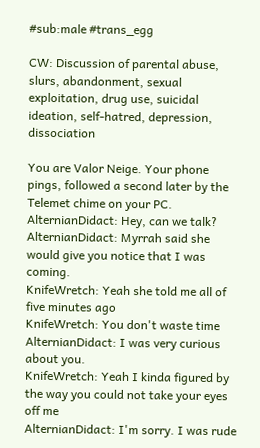#sub:male #trans_egg

CW: Discussion of parental abuse, slurs, abandonment, sexual exploitation, drug use, suicidal ideation, self-hatred, depression, dissociation

You are Valor Neige. Your phone pings, followed a second later by the Telemet chime on your PC.
AlternianDidact: Hey, can we talk?
AlternianDidact: Myrrah said she would give you notice that I was coming.
KnifeWretch: Yeah she told me all of five minutes ago
KnifeWretch: You don't waste time
AlternianDidact: I was very curious about you.
KnifeWretch: Yeah I kinda figured by the way you could not take your eyes off me
AlternianDidact: I'm sorry. I was rude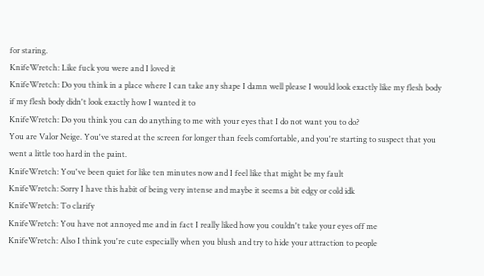for staring.
KnifeWretch: Like fuck you were and I loved it
KnifeWretch: Do you think in a place where I can take any shape I damn well please I would look exactly like my flesh body if my flesh body didn't look exactly how I wanted it to
KnifeWretch: Do you think you can do anything to me with your eyes that I do not want you to do?
You are Valor Neige. You've stared at the screen for longer than feels comfortable, and you're starting to suspect that you went a little too hard in the paint.
KnifeWretch: You've been quiet for like ten minutes now and I feel like that might be my fault
KnifeWretch: Sorry I have this habit of being very intense and maybe it seems a bit edgy or cold idk
KnifeWretch: To clarify
KnifeWretch: You have not annoyed me and in fact I really liked how you couldn't take your eyes off me
KnifeWretch: Also I think you're cute especially when you blush and try to hide your attraction to people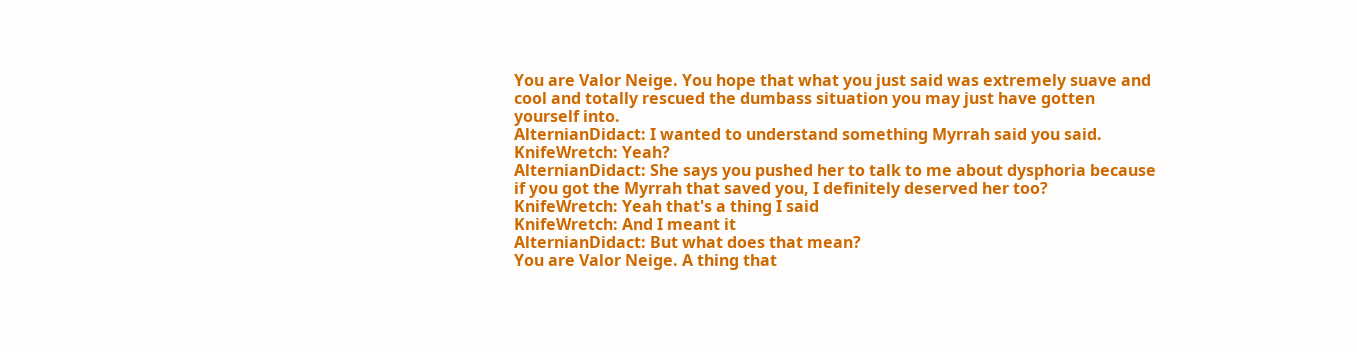You are Valor Neige. You hope that what you just said was extremely suave and cool and totally rescued the dumbass situation you may just have gotten yourself into.
AlternianDidact: I wanted to understand something Myrrah said you said.
KnifeWretch: Yeah?
AlternianDidact: She says you pushed her to talk to me about dysphoria because if you got the Myrrah that saved you, I definitely deserved her too?
KnifeWretch: Yeah that's a thing I said
KnifeWretch: And I meant it
AlternianDidact: But what does that mean?
You are Valor Neige. A thing that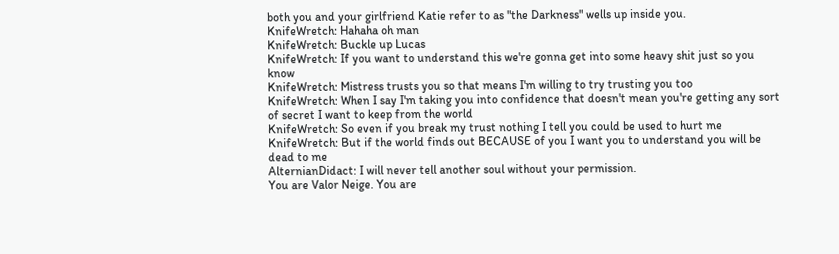both you and your girlfriend Katie refer to as "the Darkness" wells up inside you.
KnifeWretch: Hahaha oh man
KnifeWretch: Buckle up Lucas
KnifeWretch: If you want to understand this we're gonna get into some heavy shit just so you know
KnifeWretch: Mistress trusts you so that means I'm willing to try trusting you too
KnifeWretch: When I say I'm taking you into confidence that doesn't mean you're getting any sort of secret I want to keep from the world
KnifeWretch: So even if you break my trust nothing I tell you could be used to hurt me
KnifeWretch: But if the world finds out BECAUSE of you I want you to understand you will be dead to me
AlternianDidact: I will never tell another soul without your permission.
You are Valor Neige. You are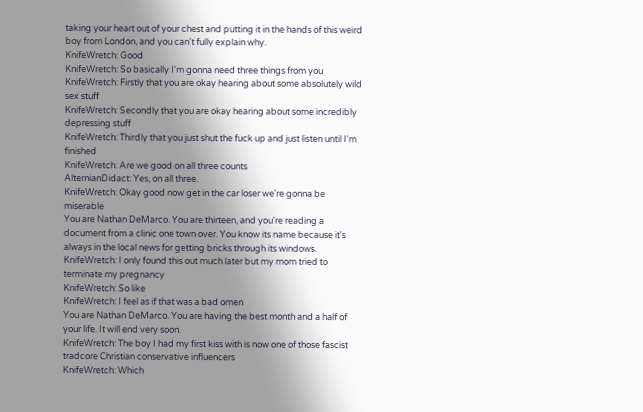taking your heart out of your chest and putting it in the hands of this weird boy from London, and you can't fully explain why.
KnifeWretch: Good
KnifeWretch: So basically I'm gonna need three things from you
KnifeWretch: Firstly that you are okay hearing about some absolutely wild sex stuff
KnifeWretch: Secondly that you are okay hearing about some incredibly depressing stuff
KnifeWretch: Thirdly that you just shut the fuck up and just listen until I'm finished
KnifeWretch: Are we good on all three counts
AlternianDidact: Yes, on all three.
KnifeWretch: Okay good now get in the car loser we're gonna be miserable
You are Nathan DeMarco. You are thirteen, and you're reading a document from a clinic one town over. You know its name because it's always in the local news for getting bricks through its windows.
KnifeWretch: I only found this out much later but my mom tried to terminate my pregnancy
KnifeWretch: So like
KnifeWretch: I feel as if that was a bad omen
You are Nathan DeMarco. You are having the best month and a half of your life. It will end very soon.
KnifeWretch: The boy I had my first kiss with is now one of those fascist tradcore Christian conservative influencers
KnifeWretch: Which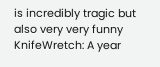is incredibly tragic but also very very funny
KnifeWretch: A year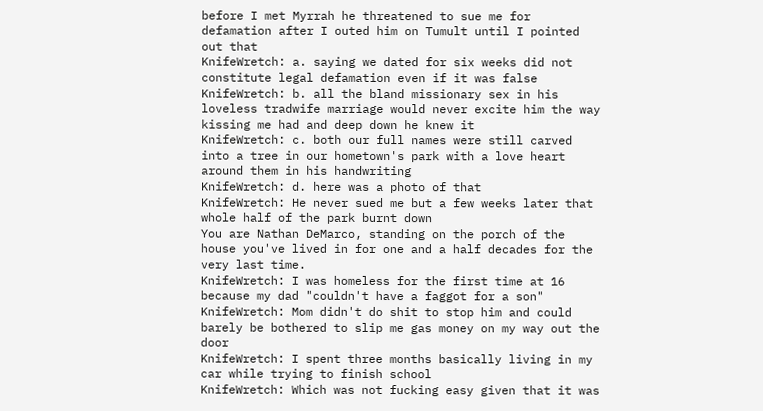before I met Myrrah he threatened to sue me for defamation after I outed him on Tumult until I pointed out that
KnifeWretch: a. saying we dated for six weeks did not constitute legal defamation even if it was false
KnifeWretch: b. all the bland missionary sex in his loveless tradwife marriage would never excite him the way kissing me had and deep down he knew it
KnifeWretch: c. both our full names were still carved into a tree in our hometown's park with a love heart around them in his handwriting
KnifeWretch: d. here was a photo of that
KnifeWretch: He never sued me but a few weeks later that whole half of the park burnt down
You are Nathan DeMarco, standing on the porch of the house you've lived in for one and a half decades for the very last time.
KnifeWretch: I was homeless for the first time at 16 because my dad "couldn't have a faggot for a son"
KnifeWretch: Mom didn't do shit to stop him and could barely be bothered to slip me gas money on my way out the door
KnifeWretch: I spent three months basically living in my car while trying to finish school
KnifeWretch: Which was not fucking easy given that it was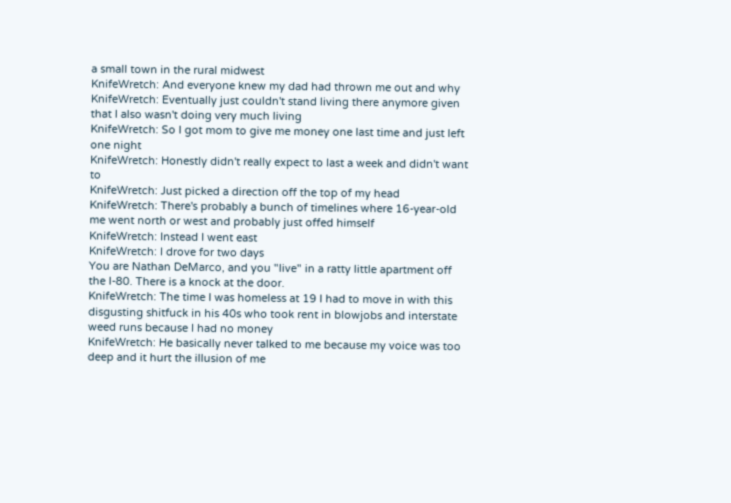a small town in the rural midwest
KnifeWretch: And everyone knew my dad had thrown me out and why
KnifeWretch: Eventually just couldn't stand living there anymore given that I also wasn't doing very much living
KnifeWretch: So I got mom to give me money one last time and just left one night
KnifeWretch: Honestly didn't really expect to last a week and didn't want to
KnifeWretch: Just picked a direction off the top of my head
KnifeWretch: There's probably a bunch of timelines where 16-year-old me went north or west and probably just offed himself
KnifeWretch: Instead I went east
KnifeWretch: I drove for two days
You are Nathan DeMarco, and you "live" in a ratty little apartment off the I-80. There is a knock at the door.
KnifeWretch: The time I was homeless at 19 I had to move in with this disgusting shitfuck in his 40s who took rent in blowjobs and interstate weed runs because I had no money
KnifeWretch: He basically never talked to me because my voice was too deep and it hurt the illusion of me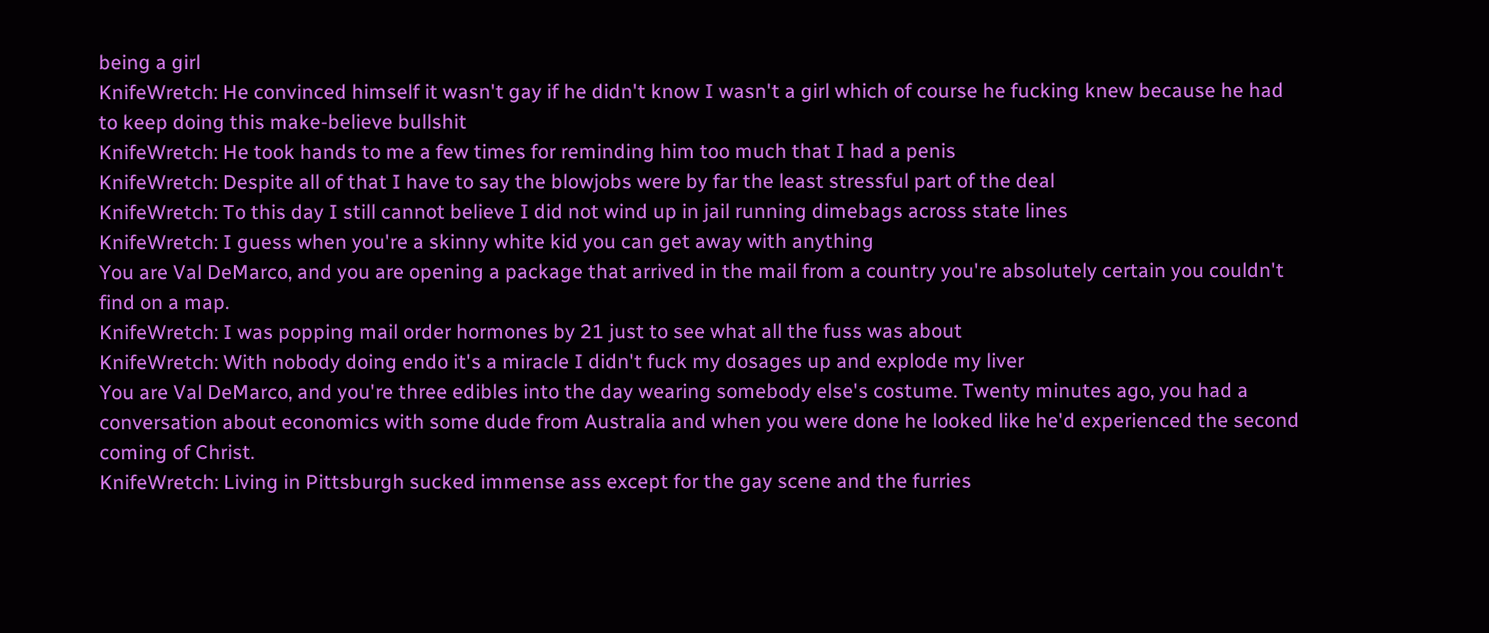being a girl
KnifeWretch: He convinced himself it wasn't gay if he didn't know I wasn't a girl which of course he fucking knew because he had to keep doing this make-believe bullshit
KnifeWretch: He took hands to me a few times for reminding him too much that I had a penis
KnifeWretch: Despite all of that I have to say the blowjobs were by far the least stressful part of the deal
KnifeWretch: To this day I still cannot believe I did not wind up in jail running dimebags across state lines
KnifeWretch: I guess when you're a skinny white kid you can get away with anything
You are Val DeMarco, and you are opening a package that arrived in the mail from a country you're absolutely certain you couldn't find on a map.
KnifeWretch: I was popping mail order hormones by 21 just to see what all the fuss was about
KnifeWretch: With nobody doing endo it's a miracle I didn't fuck my dosages up and explode my liver
You are Val DeMarco, and you're three edibles into the day wearing somebody else's costume. Twenty minutes ago, you had a conversation about economics with some dude from Australia and when you were done he looked like he'd experienced the second coming of Christ.
KnifeWretch: Living in Pittsburgh sucked immense ass except for the gay scene and the furries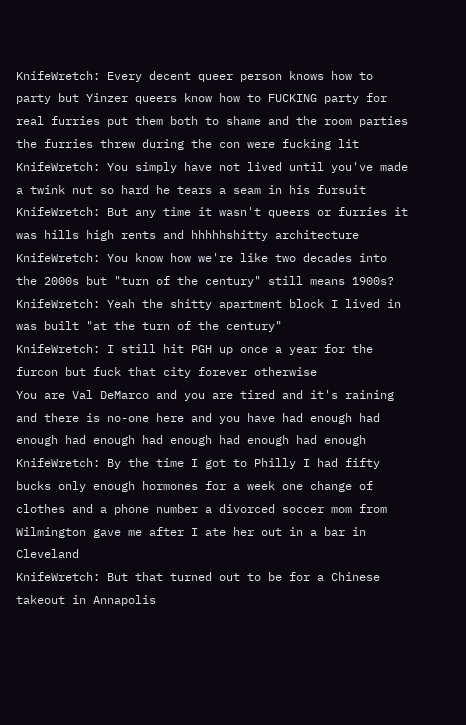KnifeWretch: Every decent queer person knows how to party but Yinzer queers know how to FUCKING party for real furries put them both to shame and the room parties the furries threw during the con were fucking lit
KnifeWretch: You simply have not lived until you've made a twink nut so hard he tears a seam in his fursuit
KnifeWretch: But any time it wasn't queers or furries it was hills high rents and hhhhhshitty architecture
KnifeWretch: You know how we're like two decades into the 2000s but "turn of the century" still means 1900s?
KnifeWretch: Yeah the shitty apartment block I lived in was built "at the turn of the century"
KnifeWretch: I still hit PGH up once a year for the furcon but fuck that city forever otherwise
You are Val DeMarco and you are tired and it's raining and there is no-one here and you have had enough had enough had enough had enough had enough had enough
KnifeWretch: By the time I got to Philly I had fifty bucks only enough hormones for a week one change of clothes and a phone number a divorced soccer mom from Wilmington gave me after I ate her out in a bar in Cleveland
KnifeWretch: But that turned out to be for a Chinese takeout in Annapolis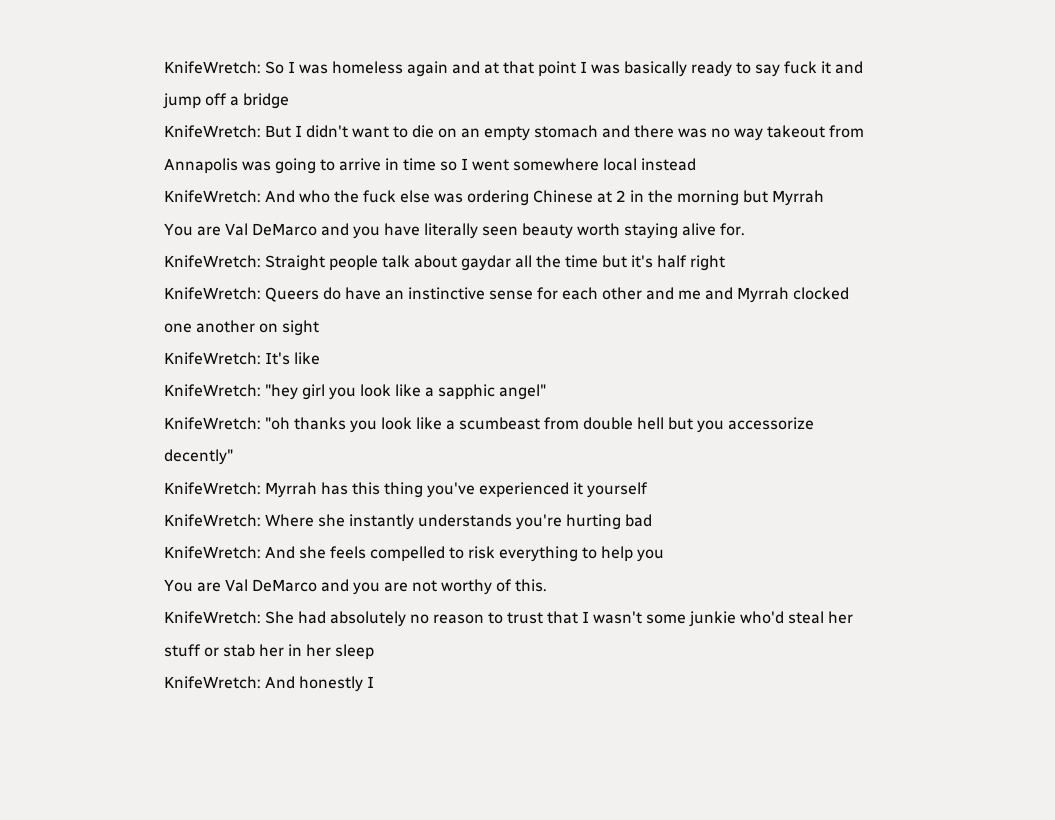KnifeWretch: So I was homeless again and at that point I was basically ready to say fuck it and jump off a bridge
KnifeWretch: But I didn't want to die on an empty stomach and there was no way takeout from Annapolis was going to arrive in time so I went somewhere local instead
KnifeWretch: And who the fuck else was ordering Chinese at 2 in the morning but Myrrah
You are Val DeMarco and you have literally seen beauty worth staying alive for.
KnifeWretch: Straight people talk about gaydar all the time but it's half right
KnifeWretch: Queers do have an instinctive sense for each other and me and Myrrah clocked one another on sight
KnifeWretch: It's like
KnifeWretch: "hey girl you look like a sapphic angel"
KnifeWretch: "oh thanks you look like a scumbeast from double hell but you accessorize decently"
KnifeWretch: Myrrah has this thing you've experienced it yourself
KnifeWretch: Where she instantly understands you're hurting bad
KnifeWretch: And she feels compelled to risk everything to help you
You are Val DeMarco and you are not worthy of this.
KnifeWretch: She had absolutely no reason to trust that I wasn't some junkie who'd steal her stuff or stab her in her sleep
KnifeWretch: And honestly I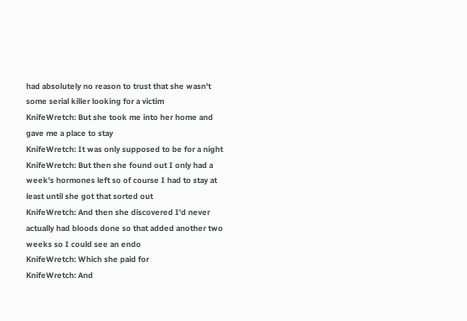had absolutely no reason to trust that she wasn't some serial killer looking for a victim
KnifeWretch: But she took me into her home and gave me a place to stay
KnifeWretch: It was only supposed to be for a night
KnifeWretch: But then she found out I only had a week's hormones left so of course I had to stay at least until she got that sorted out
KnifeWretch: And then she discovered I'd never actually had bloods done so that added another two weeks so I could see an endo
KnifeWretch: Which she paid for
KnifeWretch: And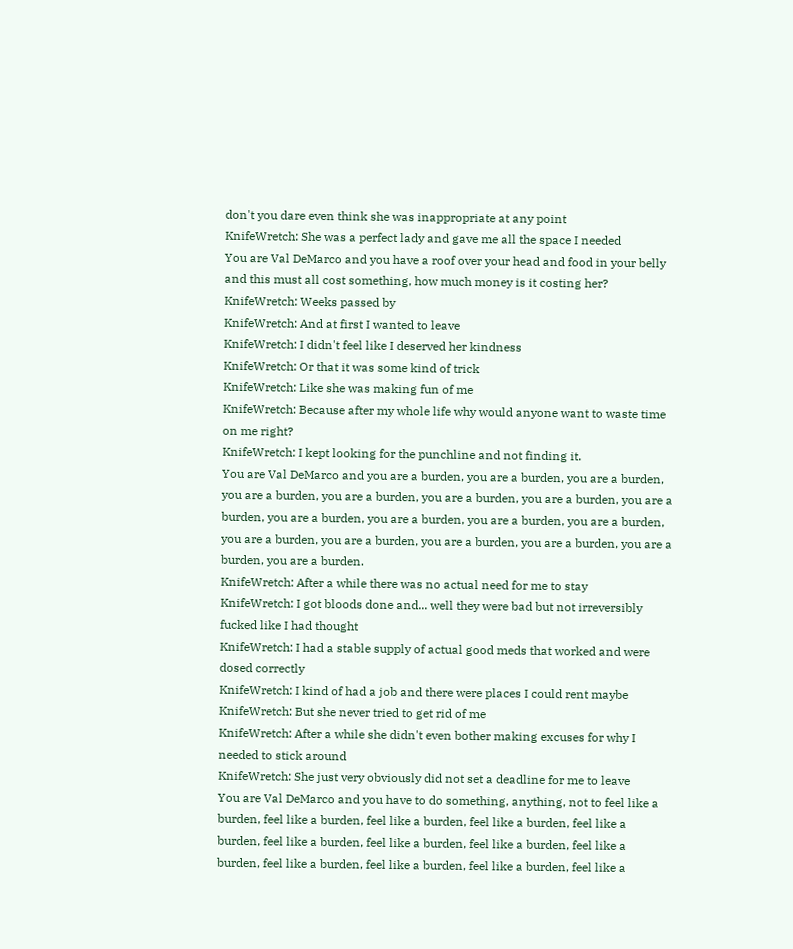don't you dare even think she was inappropriate at any point
KnifeWretch: She was a perfect lady and gave me all the space I needed
You are Val DeMarco and you have a roof over your head and food in your belly and this must all cost something, how much money is it costing her?
KnifeWretch: Weeks passed by
KnifeWretch: And at first I wanted to leave
KnifeWretch: I didn't feel like I deserved her kindness
KnifeWretch: Or that it was some kind of trick
KnifeWretch: Like she was making fun of me
KnifeWretch: Because after my whole life why would anyone want to waste time on me right?
KnifeWretch: I kept looking for the punchline and not finding it.
You are Val DeMarco and you are a burden, you are a burden, you are a burden, you are a burden, you are a burden, you are a burden, you are a burden, you are a burden, you are a burden, you are a burden, you are a burden, you are a burden, you are a burden, you are a burden, you are a burden, you are a burden, you are a burden, you are a burden.
KnifeWretch: After a while there was no actual need for me to stay
KnifeWretch: I got bloods done and... well they were bad but not irreversibly fucked like I had thought
KnifeWretch: I had a stable supply of actual good meds that worked and were dosed correctly
KnifeWretch: I kind of had a job and there were places I could rent maybe
KnifeWretch: But she never tried to get rid of me
KnifeWretch: After a while she didn't even bother making excuses for why I needed to stick around
KnifeWretch: She just very obviously did not set a deadline for me to leave
You are Val DeMarco and you have to do something, anything, not to feel like a burden, feel like a burden, feel like a burden, feel like a burden, feel like a burden, feel like a burden, feel like a burden, feel like a burden, feel like a burden, feel like a burden, feel like a burden, feel like a burden, feel like a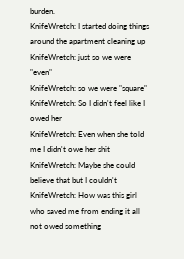burden.
KnifeWretch: I started doing things around the apartment cleaning up
KnifeWretch: just so we were "even"
KnifeWretch: so we were "square"
KnifeWretch: So I didn't feel like I owed her
KnifeWretch: Even when she told me I didn't owe her shit
KnifeWretch: Maybe she could believe that but I couldn't
KnifeWretch: How was this girl who saved me from ending it all not owed something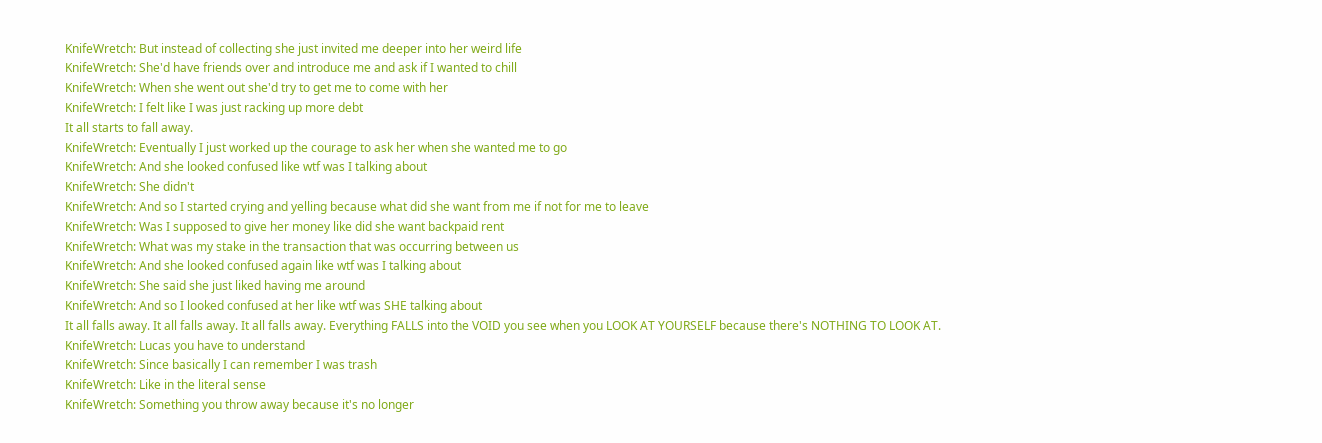KnifeWretch: But instead of collecting she just invited me deeper into her weird life
KnifeWretch: She'd have friends over and introduce me and ask if I wanted to chill
KnifeWretch: When she went out she'd try to get me to come with her
KnifeWretch: I felt like I was just racking up more debt
It all starts to fall away.
KnifeWretch: Eventually I just worked up the courage to ask her when she wanted me to go
KnifeWretch: And she looked confused like wtf was I talking about
KnifeWretch: She didn't
KnifeWretch: And so I started crying and yelling because what did she want from me if not for me to leave
KnifeWretch: Was I supposed to give her money like did she want backpaid rent
KnifeWretch: What was my stake in the transaction that was occurring between us
KnifeWretch: And she looked confused again like wtf was I talking about
KnifeWretch: She said she just liked having me around
KnifeWretch: And so I looked confused at her like wtf was SHE talking about
It all falls away. It all falls away. It all falls away. Everything FALLS into the VOID you see when you LOOK AT YOURSELF because there's NOTHING TO LOOK AT.
KnifeWretch: Lucas you have to understand
KnifeWretch: Since basically I can remember I was trash
KnifeWretch: Like in the literal sense
KnifeWretch: Something you throw away because it's no longer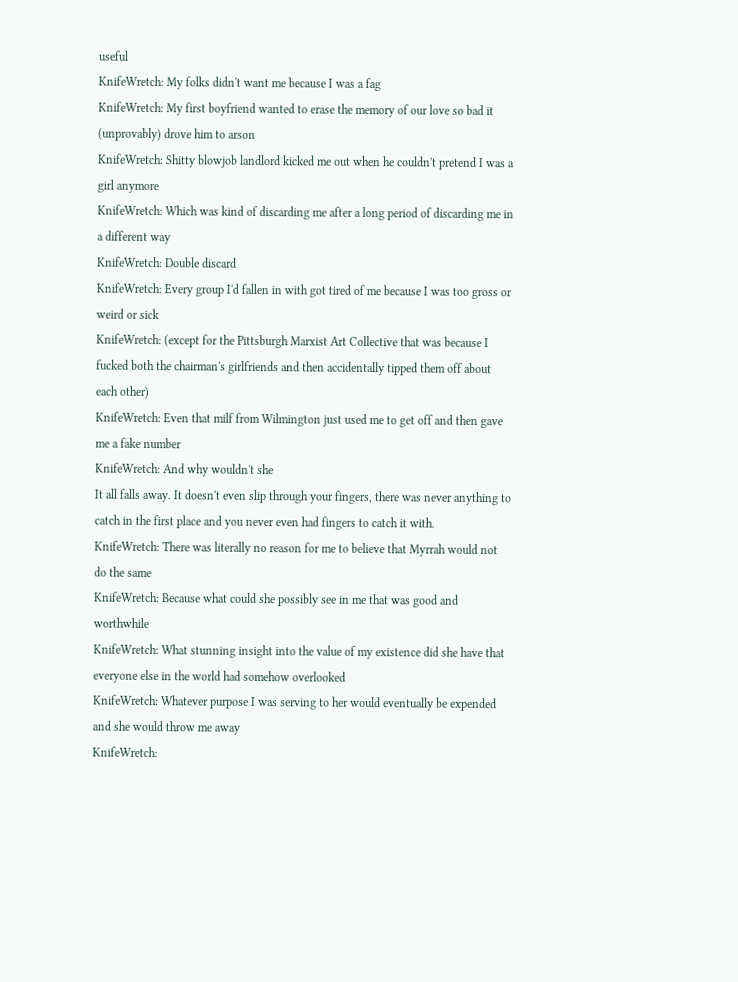useful
KnifeWretch: My folks didn't want me because I was a fag
KnifeWretch: My first boyfriend wanted to erase the memory of our love so bad it (unprovably) drove him to arson
KnifeWretch: Shitty blowjob landlord kicked me out when he couldn't pretend I was a girl anymore
KnifeWretch: Which was kind of discarding me after a long period of discarding me in a different way
KnifeWretch: Double discard
KnifeWretch: Every group I'd fallen in with got tired of me because I was too gross or weird or sick
KnifeWretch: (except for the Pittsburgh Marxist Art Collective that was because I fucked both the chairman's girlfriends and then accidentally tipped them off about each other)
KnifeWretch: Even that milf from Wilmington just used me to get off and then gave me a fake number
KnifeWretch: And why wouldn't she
It all falls away. It doesn't even slip through your fingers, there was never anything to catch in the first place and you never even had fingers to catch it with.
KnifeWretch: There was literally no reason for me to believe that Myrrah would not do the same
KnifeWretch: Because what could she possibly see in me that was good and worthwhile
KnifeWretch: What stunning insight into the value of my existence did she have that everyone else in the world had somehow overlooked
KnifeWretch: Whatever purpose I was serving to her would eventually be expended and she would throw me away
KnifeWretch: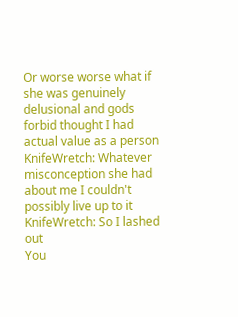Or worse worse what if she was genuinely delusional and gods forbid thought I had actual value as a person
KnifeWretch: Whatever misconception she had about me I couldn't possibly live up to it
KnifeWretch: So I lashed out
You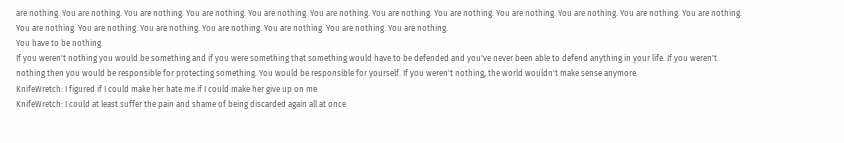are nothing. You are nothing. You are nothing. You are nothing. You are nothing. You are nothing. You are nothing. You are nothing. You are nothing. You are nothing. You are nothing. You are nothing. You are nothing. You are nothing. You are nothing. You are nothing. You are nothing. You are nothing. You are nothing.
You have to be nothing.
If you weren't nothing you would be something and if you were something that something would have to be defended and you've never been able to defend anything in your life. If you weren't nothing then you would be responsible for protecting something. You would be responsible for yourself. If you weren't nothing, the world wouldn't make sense anymore.
KnifeWretch: I figured if I could make her hate me if I could make her give up on me
KnifeWretch: I could at least suffer the pain and shame of being discarded again all at once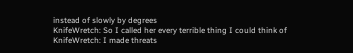instead of slowly by degrees
KnifeWretch: So I called her every terrible thing I could think of
KnifeWretch: I made threats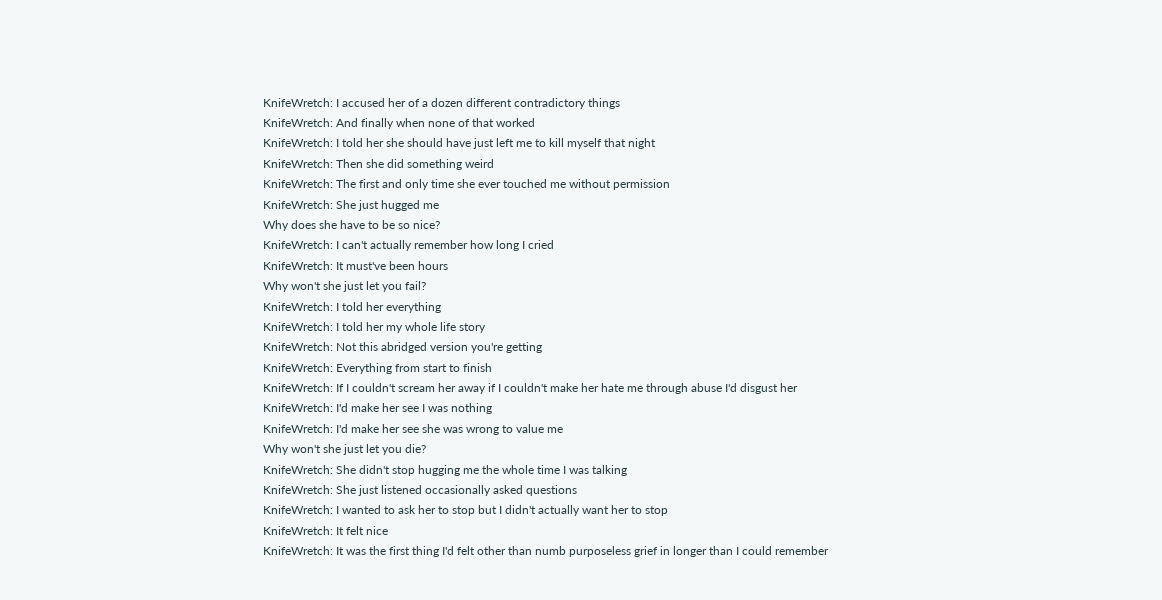KnifeWretch: I accused her of a dozen different contradictory things
KnifeWretch: And finally when none of that worked
KnifeWretch: I told her she should have just left me to kill myself that night
KnifeWretch: Then she did something weird
KnifeWretch: The first and only time she ever touched me without permission
KnifeWretch: She just hugged me
Why does she have to be so nice?
KnifeWretch: I can't actually remember how long I cried
KnifeWretch: It must've been hours
Why won't she just let you fail?
KnifeWretch: I told her everything
KnifeWretch: I told her my whole life story
KnifeWretch: Not this abridged version you're getting
KnifeWretch: Everything from start to finish
KnifeWretch: If I couldn't scream her away if I couldn't make her hate me through abuse I'd disgust her
KnifeWretch: I'd make her see I was nothing
KnifeWretch: I'd make her see she was wrong to value me
Why won't she just let you die?
KnifeWretch: She didn't stop hugging me the whole time I was talking
KnifeWretch: She just listened occasionally asked questions
KnifeWretch: I wanted to ask her to stop but I didn't actually want her to stop
KnifeWretch: It felt nice
KnifeWretch: It was the first thing I'd felt other than numb purposeless grief in longer than I could remember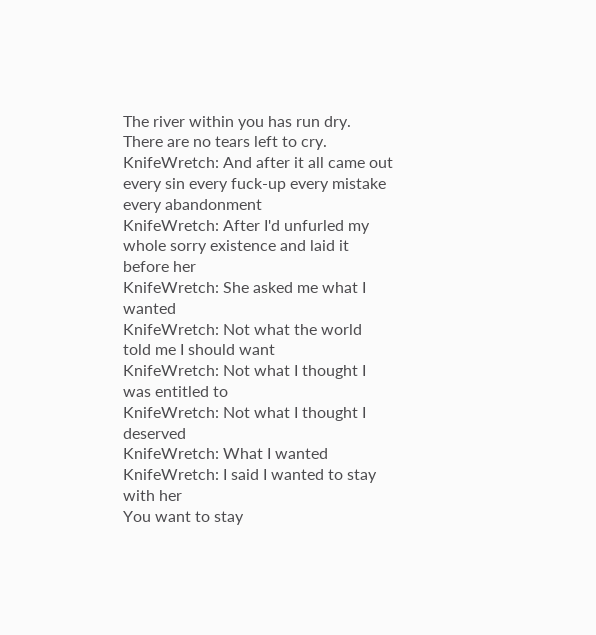The river within you has run dry. There are no tears left to cry.
KnifeWretch: And after it all came out every sin every fuck-up every mistake every abandonment
KnifeWretch: After I'd unfurled my whole sorry existence and laid it before her
KnifeWretch: She asked me what I wanted
KnifeWretch: Not what the world told me I should want
KnifeWretch: Not what I thought I was entitled to
KnifeWretch: Not what I thought I deserved
KnifeWretch: What I wanted
KnifeWretch: I said I wanted to stay with her
You want to stay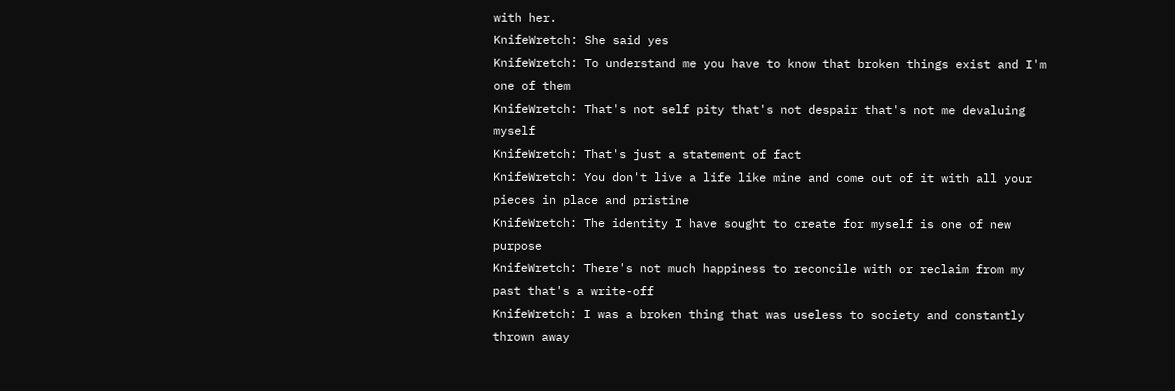with her.
KnifeWretch: She said yes
KnifeWretch: To understand me you have to know that broken things exist and I'm one of them
KnifeWretch: That's not self pity that's not despair that's not me devaluing myself
KnifeWretch: That's just a statement of fact
KnifeWretch: You don't live a life like mine and come out of it with all your pieces in place and pristine
KnifeWretch: The identity I have sought to create for myself is one of new purpose
KnifeWretch: There's not much happiness to reconcile with or reclaim from my past that's a write-off
KnifeWretch: I was a broken thing that was useless to society and constantly thrown away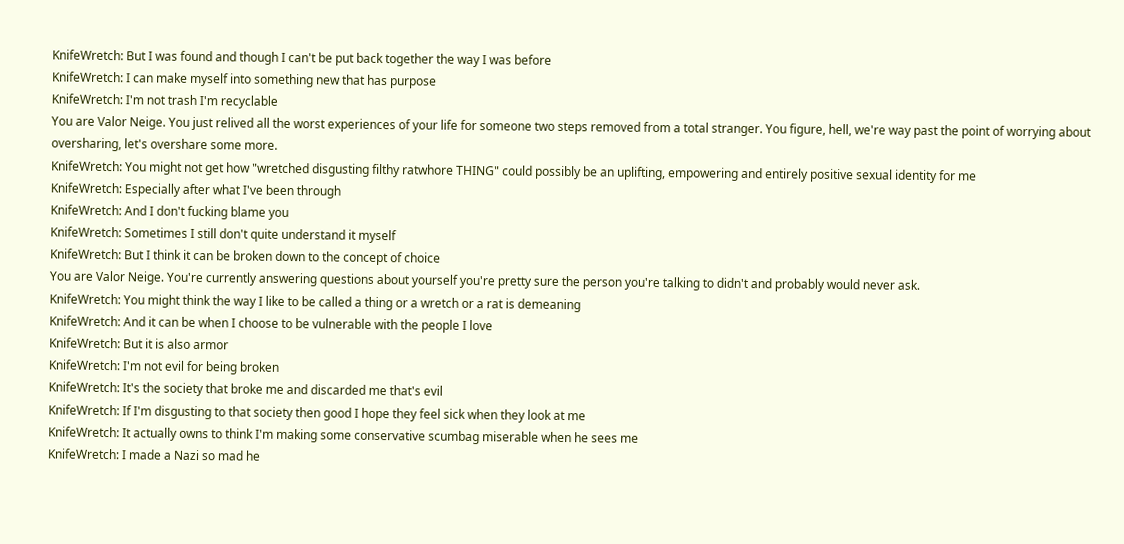KnifeWretch: But I was found and though I can't be put back together the way I was before
KnifeWretch: I can make myself into something new that has purpose
KnifeWretch: I'm not trash I'm recyclable
You are Valor Neige. You just relived all the worst experiences of your life for someone two steps removed from a total stranger. You figure, hell, we're way past the point of worrying about oversharing, let's overshare some more.
KnifeWretch: You might not get how "wretched disgusting filthy ratwhore THING" could possibly be an uplifting, empowering and entirely positive sexual identity for me
KnifeWretch: Especially after what I've been through
KnifeWretch: And I don't fucking blame you
KnifeWretch: Sometimes I still don't quite understand it myself
KnifeWretch: But I think it can be broken down to the concept of choice
You are Valor Neige. You're currently answering questions about yourself you're pretty sure the person you're talking to didn't and probably would never ask.
KnifeWretch: You might think the way I like to be called a thing or a wretch or a rat is demeaning
KnifeWretch: And it can be when I choose to be vulnerable with the people I love
KnifeWretch: But it is also armor
KnifeWretch: I'm not evil for being broken
KnifeWretch: It's the society that broke me and discarded me that's evil
KnifeWretch: If I'm disgusting to that society then good I hope they feel sick when they look at me
KnifeWretch: It actually owns to think I'm making some conservative scumbag miserable when he sees me
KnifeWretch: I made a Nazi so mad he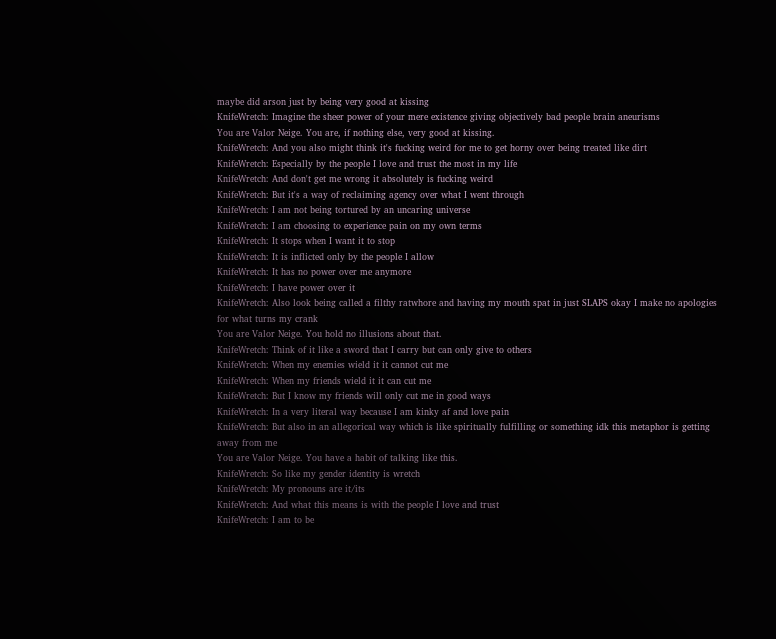maybe did arson just by being very good at kissing
KnifeWretch: Imagine the sheer power of your mere existence giving objectively bad people brain aneurisms
You are Valor Neige. You are, if nothing else, very good at kissing.
KnifeWretch: And you also might think it's fucking weird for me to get horny over being treated like dirt
KnifeWretch: Especially by the people I love and trust the most in my life
KnifeWretch: And don't get me wrong it absolutely is fucking weird
KnifeWretch: But it's a way of reclaiming agency over what I went through
KnifeWretch: I am not being tortured by an uncaring universe
KnifeWretch: I am choosing to experience pain on my own terms
KnifeWretch: It stops when I want it to stop
KnifeWretch: It is inflicted only by the people I allow
KnifeWretch: It has no power over me anymore
KnifeWretch: I have power over it
KnifeWretch: Also look being called a filthy ratwhore and having my mouth spat in just SLAPS okay I make no apologies for what turns my crank
You are Valor Neige. You hold no illusions about that.
KnifeWretch: Think of it like a sword that I carry but can only give to others
KnifeWretch: When my enemies wield it it cannot cut me
KnifeWretch: When my friends wield it it can cut me
KnifeWretch: But I know my friends will only cut me in good ways
KnifeWretch: In a very literal way because I am kinky af and love pain
KnifeWretch: But also in an allegorical way which is like spiritually fulfilling or something idk this metaphor is getting away from me
You are Valor Neige. You have a habit of talking like this.
KnifeWretch: So like my gender identity is wretch
KnifeWretch: My pronouns are it/its
KnifeWretch: And what this means is with the people I love and trust
KnifeWretch: I am to be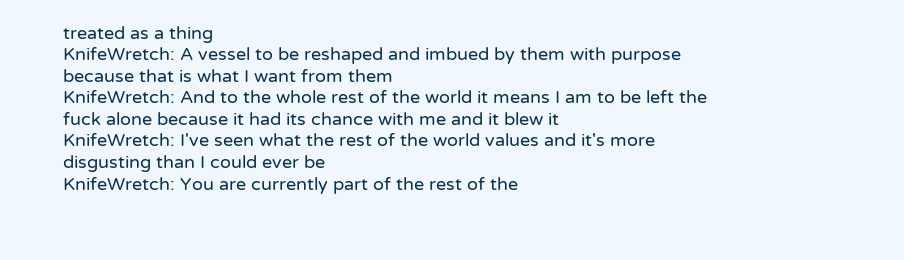treated as a thing
KnifeWretch: A vessel to be reshaped and imbued by them with purpose because that is what I want from them
KnifeWretch: And to the whole rest of the world it means I am to be left the fuck alone because it had its chance with me and it blew it
KnifeWretch: I've seen what the rest of the world values and it's more disgusting than I could ever be
KnifeWretch: You are currently part of the rest of the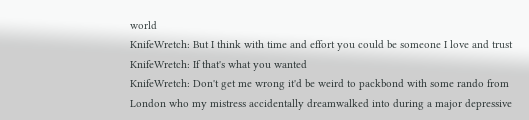world
KnifeWretch: But I think with time and effort you could be someone I love and trust
KnifeWretch: If that's what you wanted
KnifeWretch: Don't get me wrong it'd be weird to packbond with some rando from London who my mistress accidentally dreamwalked into during a major depressive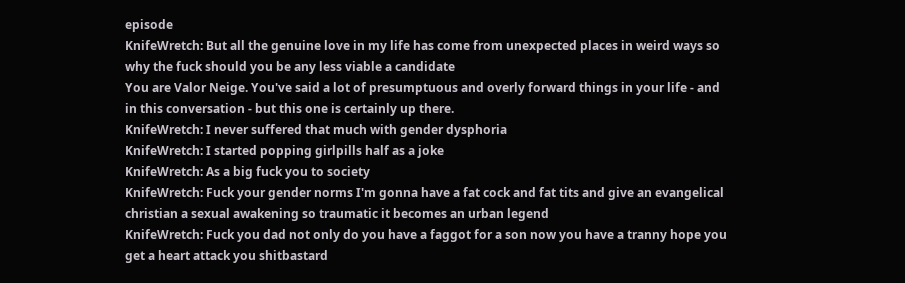episode
KnifeWretch: But all the genuine love in my life has come from unexpected places in weird ways so why the fuck should you be any less viable a candidate
You are Valor Neige. You've said a lot of presumptuous and overly forward things in your life - and in this conversation - but this one is certainly up there.
KnifeWretch: I never suffered that much with gender dysphoria
KnifeWretch: I started popping girlpills half as a joke
KnifeWretch: As a big fuck you to society
KnifeWretch: Fuck your gender norms I'm gonna have a fat cock and fat tits and give an evangelical christian a sexual awakening so traumatic it becomes an urban legend
KnifeWretch: Fuck you dad not only do you have a faggot for a son now you have a tranny hope you get a heart attack you shitbastard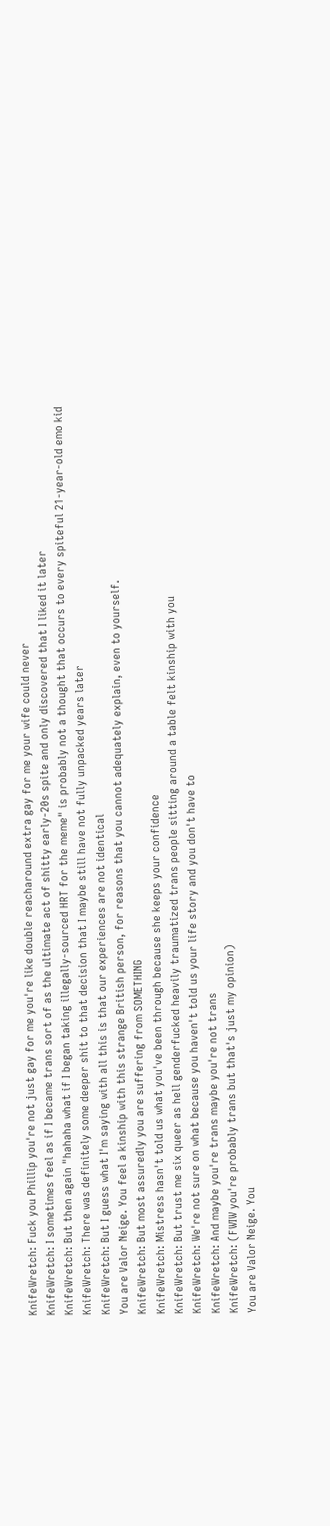KnifeWretch: Fuck you Phillip you're not just gay for me you're like double reacharound extra gay for me your wife could never
KnifeWretch: I sometimes feel as if I became trans sort of as the ultimate act of shitty early-20s spite and only discovered that I liked it later
KnifeWretch: But then again "hahaha what if I began taking illegally-sourced HRT for the meme" is probably not a thought that occurs to every spiteful 21-year-old emo kid
KnifeWretch: There was definitely some deeper shit to that decision that I maybe still have not fully unpacked years later
KnifeWretch: But I guess what I'm saying with all this is that our experiences are not identical
You are Valor Neige. You feel a kinship with this strange British person, for reasons that you cannot adequately explain, even to yourself.
KnifeWretch: But most assuredly you are suffering from SOMETHING
KnifeWretch: Mistress hasn't told us what you've been through because she keeps your confidence
KnifeWretch: But trust me six queer as hell genderfucked heavily traumatized trans people sitting around a table felt kinship with you
KnifeWretch: We're not sure on what because you haven't told us your life story and you don't have to
KnifeWretch: And maybe you're trans maybe you're not trans
KnifeWretch: (FWIW you're probably trans but that's just my opinion)
You are Valor Neige. You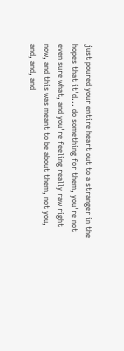just poured your entire heart out to a stranger in the hopes that it'd... do something for them, you're not even sure what, and you're feeling really raw right now, and this was meant to be about them, not you, and, and, and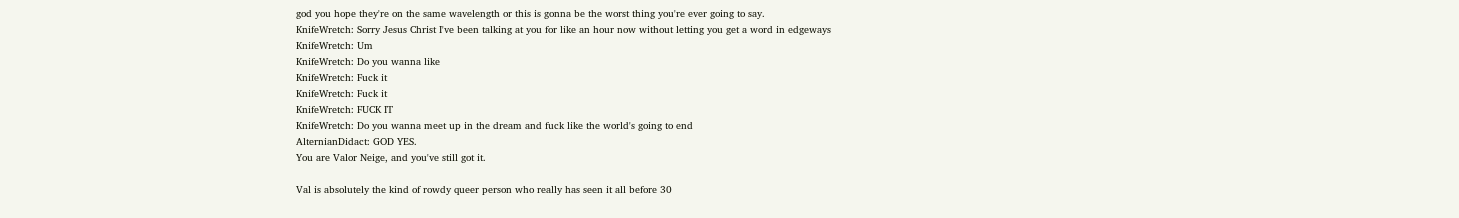god you hope they're on the same wavelength or this is gonna be the worst thing you're ever going to say.
KnifeWretch: Sorry Jesus Christ I've been talking at you for like an hour now without letting you get a word in edgeways
KnifeWretch: Um
KnifeWretch: Do you wanna like
KnifeWretch: Fuck it
KnifeWretch: Fuck it
KnifeWretch: FUCK IT
KnifeWretch: Do you wanna meet up in the dream and fuck like the world's going to end
AlternianDidact: GOD YES.
You are Valor Neige, and you've still got it.

Val is absolutely the kind of rowdy queer person who really has seen it all before 30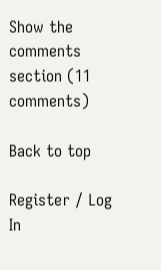Show the comments section (11 comments)

Back to top

Register / Log In